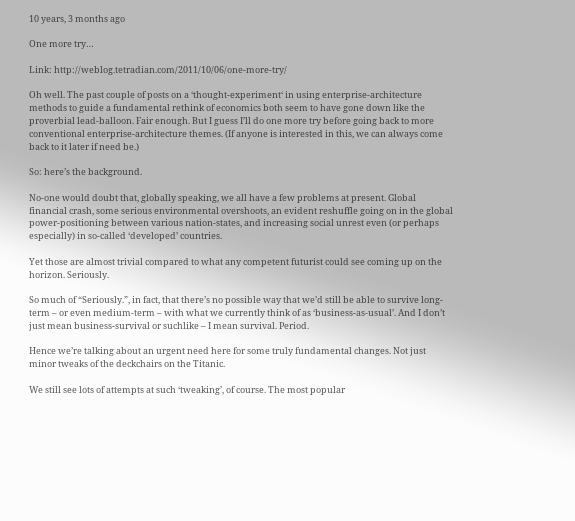10 years, 3 months ago

One more try…

Link: http://weblog.tetradian.com/2011/10/06/one-more-try/

Oh well. The past couple of posts on a ‘thought-experiment‘ in using enterprise-architecture methods to guide a fundamental rethink of economics both seem to have gone down like the proverbial lead-balloon. Fair enough. But I guess I’ll do one more try before going back to more conventional enterprise-architecture themes. (If anyone is interested in this, we can always come back to it later if need be.)

So: here’s the background.

No-one would doubt that, globally speaking, we all have a few problems at present. Global financial crash, some serious environmental overshoots, an evident reshuffle going on in the global power-positioning between various nation-states, and increasing social unrest even (or perhaps especially) in so-called ‘developed’ countries.

Yet those are almost trivial compared to what any competent futurist could see coming up on the horizon. Seriously.

So much of “Seriously.”, in fact, that there’s no possible way that we’d still be able to survive long-term – or even medium-term – with what we currently think of as ‘business-as-usual’. And I don’t just mean business-survival or suchlike – I mean survival. Period.

Hence we’re talking about an urgent need here for some truly fundamental changes. Not just minor tweaks of the deckchairs on the Titanic.

We still see lots of attempts at such ‘tweaking’, of course. The most popular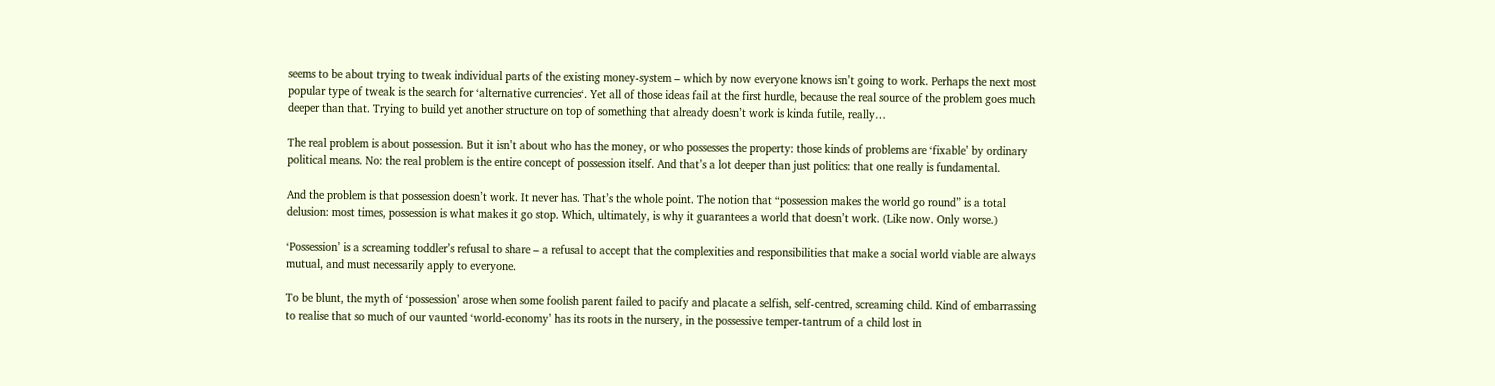seems to be about trying to tweak individual parts of the existing money-system – which by now everyone knows isn’t going to work. Perhaps the next most popular type of tweak is the search for ‘alternative currencies‘. Yet all of those ideas fail at the first hurdle, because the real source of the problem goes much deeper than that. Trying to build yet another structure on top of something that already doesn’t work is kinda futile, really…

The real problem is about possession. But it isn’t about who has the money, or who possesses the property: those kinds of problems are ‘fixable’ by ordinary political means. No: the real problem is the entire concept of possession itself. And that’s a lot deeper than just politics: that one really is fundamental.

And the problem is that possession doesn’t work. It never has. That’s the whole point. The notion that “possession makes the world go round” is a total delusion: most times, possession is what makes it go stop. Which, ultimately, is why it guarantees a world that doesn’t work. (Like now. Only worse.)

‘Possession’ is a screaming toddler’s refusal to share – a refusal to accept that the complexities and responsibilities that make a social world viable are always mutual, and must necessarily apply to everyone.

To be blunt, the myth of ‘possession’ arose when some foolish parent failed to pacify and placate a selfish, self-centred, screaming child. Kind of embarrassing to realise that so much of our vaunted ‘world-economy’ has its roots in the nursery, in the possessive temper-tantrum of a child lost in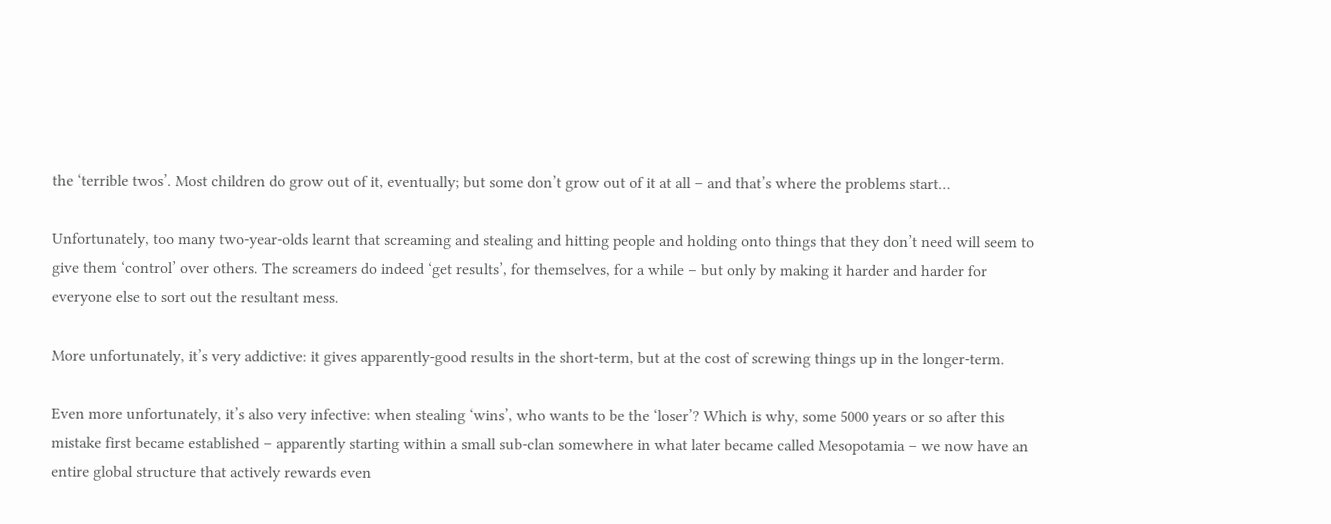the ‘terrible twos’. Most children do grow out of it, eventually; but some don’t grow out of it at all – and that’s where the problems start…

Unfortunately, too many two-year-olds learnt that screaming and stealing and hitting people and holding onto things that they don’t need will seem to give them ‘control’ over others. The screamers do indeed ‘get results’, for themselves, for a while – but only by making it harder and harder for everyone else to sort out the resultant mess.

More unfortunately, it’s very addictive: it gives apparently-good results in the short-term, but at the cost of screwing things up in the longer-term.

Even more unfortunately, it’s also very infective: when stealing ‘wins’, who wants to be the ‘loser’? Which is why, some 5000 years or so after this mistake first became established – apparently starting within a small sub-clan somewhere in what later became called Mesopotamia – we now have an entire global structure that actively rewards even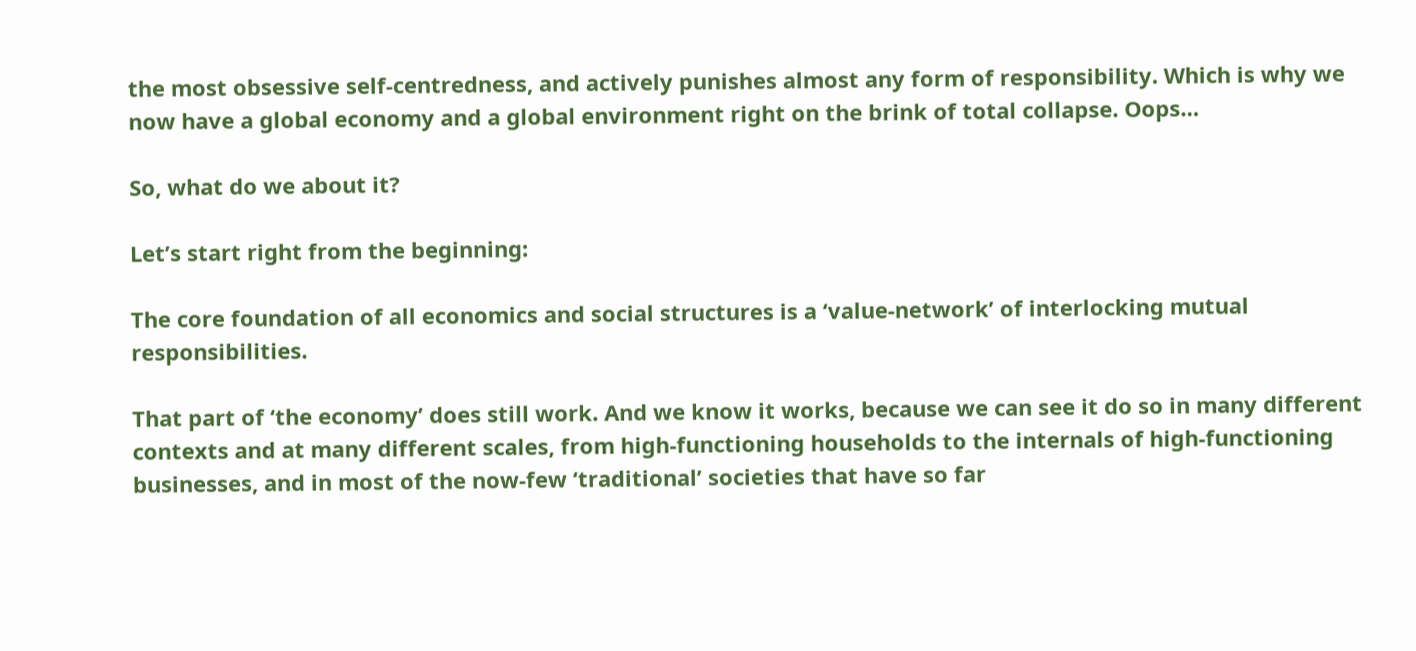the most obsessive self-centredness, and actively punishes almost any form of responsibility. Which is why we now have a global economy and a global environment right on the brink of total collapse. Oops…

So, what do we about it?

Let’s start right from the beginning:

The core foundation of all economics and social structures is a ‘value-network’ of interlocking mutual responsibilities.

That part of ‘the economy’ does still work. And we know it works, because we can see it do so in many different contexts and at many different scales, from high-functioning households to the internals of high-functioning businesses, and in most of the now-few ‘traditional’ societies that have so far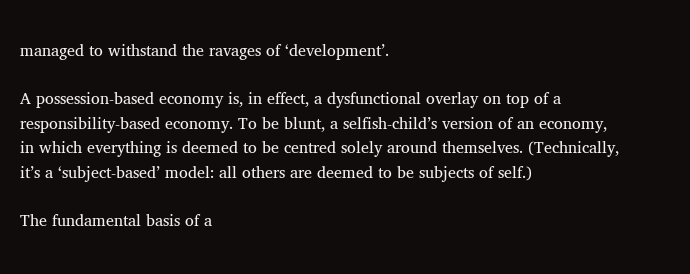managed to withstand the ravages of ‘development’.

A possession-based economy is, in effect, a dysfunctional overlay on top of a responsibility-based economy. To be blunt, a selfish-child’s version of an economy, in which everything is deemed to be centred solely around themselves. (Technically, it’s a ‘subject-based’ model: all others are deemed to be subjects of self.)

The fundamental basis of a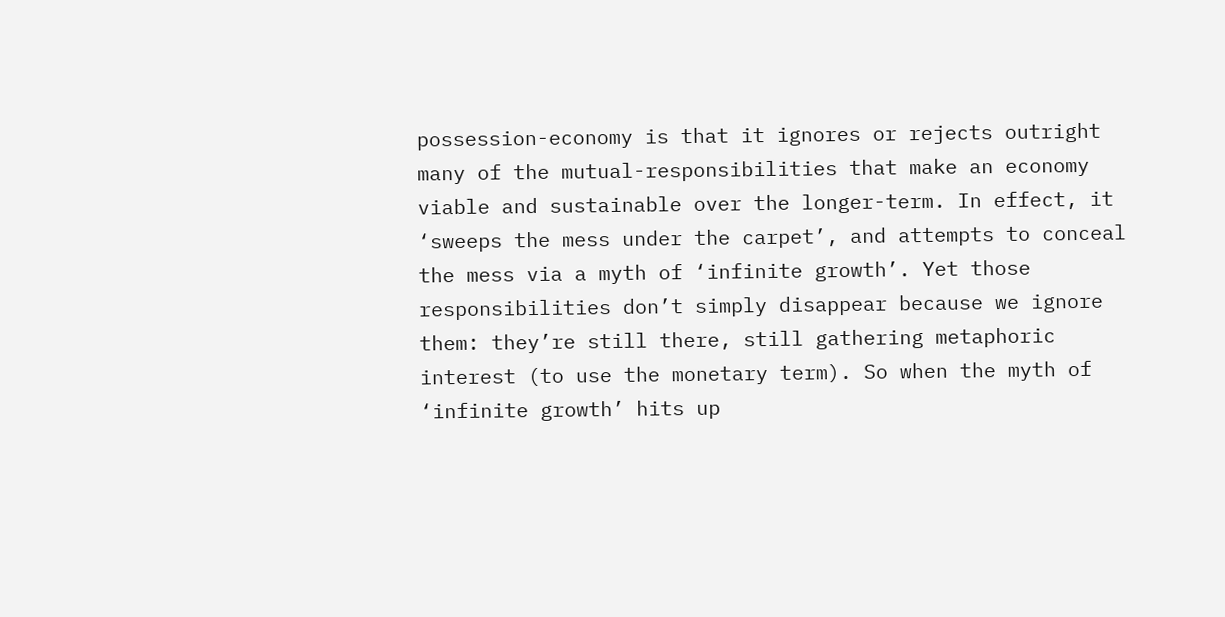possession-economy is that it ignores or rejects outright many of the mutual-responsibilities that make an economy viable and sustainable over the longer-term. In effect, it ‘sweeps the mess under the carpet’, and attempts to conceal the mess via a myth of ‘infinite growth’. Yet those responsibilities don’t simply disappear because we ignore them: they’re still there, still gathering metaphoric interest (to use the monetary term). So when the myth of ‘infinite growth’ hits up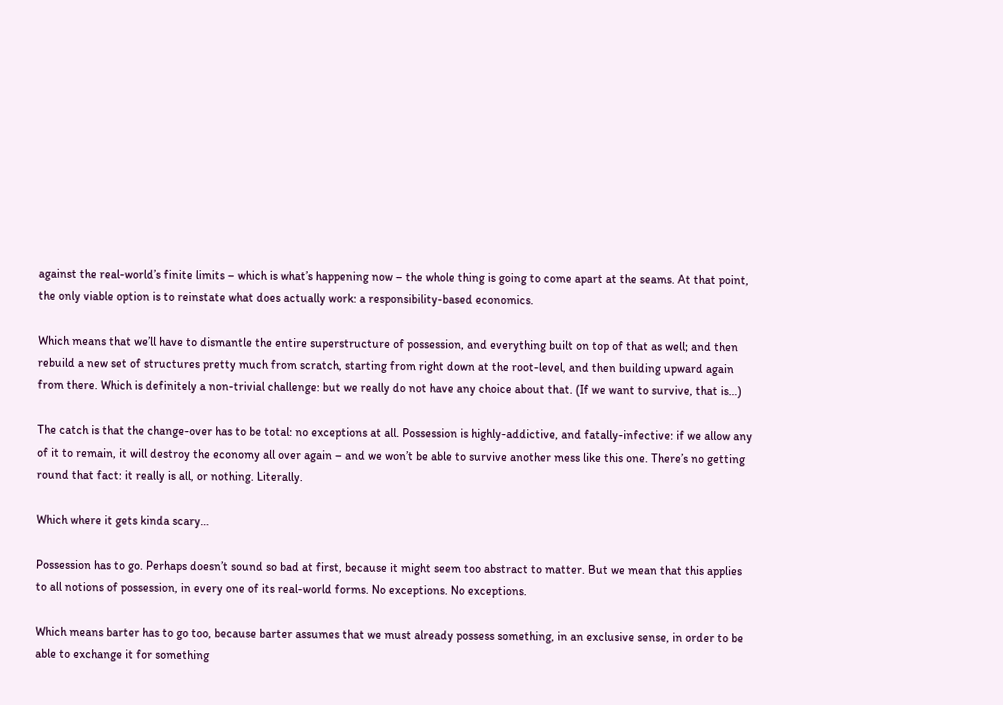against the real-world’s finite limits – which is what’s happening now – the whole thing is going to come apart at the seams. At that point, the only viable option is to reinstate what does actually work: a responsibility-based economics.

Which means that we’ll have to dismantle the entire superstructure of possession, and everything built on top of that as well; and then rebuild a new set of structures pretty much from scratch, starting from right down at the root-level, and then building upward again from there. Which is definitely a non-trivial challenge: but we really do not have any choice about that. (If we want to survive, that is…)

The catch is that the change-over has to be total: no exceptions at all. Possession is highly-addictive, and fatally-infective: if we allow any of it to remain, it will destroy the economy all over again – and we won’t be able to survive another mess like this one. There’s no getting round that fact: it really is all, or nothing. Literally.

Which where it gets kinda scary…

Possession has to go. Perhaps doesn’t sound so bad at first, because it might seem too abstract to matter. But we mean that this applies to all notions of possession, in every one of its real-world forms. No exceptions. No exceptions.

Which means barter has to go too, because barter assumes that we must already possess something, in an exclusive sense, in order to be able to exchange it for something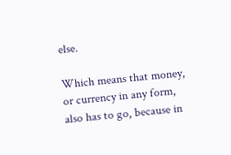else.

Which means that money, or currency in any form, also has to go, because in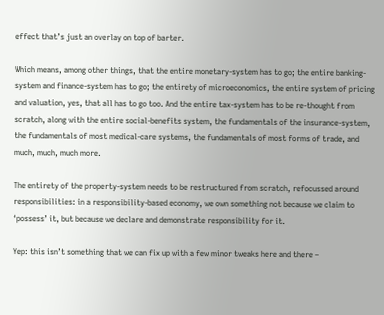effect that’s just an overlay on top of barter.

Which means, among other things, that the entire monetary-system has to go; the entire banking-system and finance-system has to go; the entirety of microeconomics, the entire system of pricing and valuation, yes, that all has to go too. And the entire tax-system has to be re-thought from scratch, along with the entire social-benefits system, the fundamentals of the insurance-system, the fundamentals of most medical-care systems, the fundamentals of most forms of trade, and much, much, much more.

The entirety of the property-system needs to be restructured from scratch, refocussed around responsibilities: in a responsibility-based economy, we own something not because we claim to ‘possess’ it, but because we declare and demonstrate responsibility for it.

Yep: this isn’t something that we can fix up with a few minor tweaks here and there –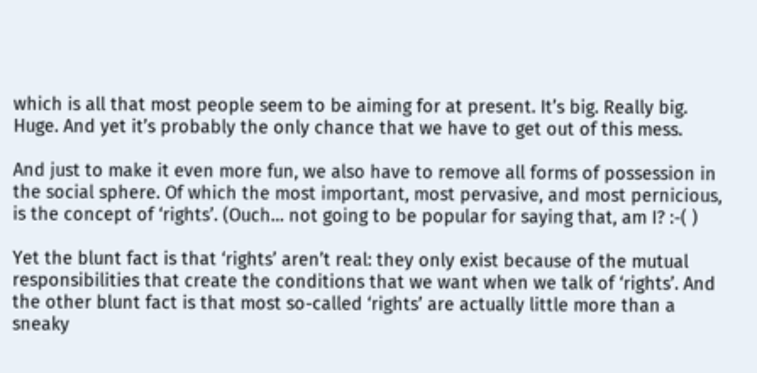which is all that most people seem to be aiming for at present. It’s big. Really big. Huge. And yet it’s probably the only chance that we have to get out of this mess.

And just to make it even more fun, we also have to remove all forms of possession in the social sphere. Of which the most important, most pervasive, and most pernicious, is the concept of ‘rights’. (Ouch… not going to be popular for saying that, am I? :-( )

Yet the blunt fact is that ‘rights’ aren’t real: they only exist because of the mutual responsibilities that create the conditions that we want when we talk of ‘rights’. And the other blunt fact is that most so-called ‘rights’ are actually little more than a sneaky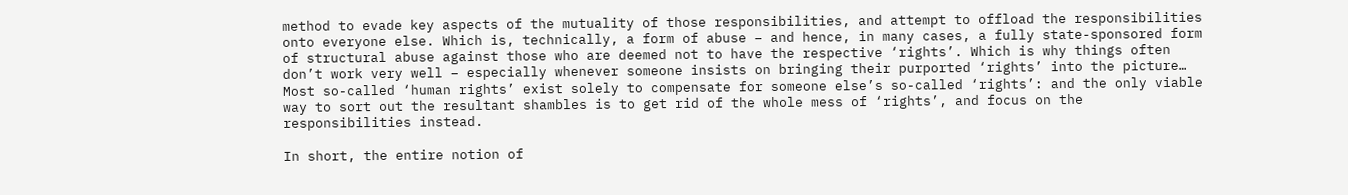method to evade key aspects of the mutuality of those responsibilities, and attempt to offload the responsibilities onto everyone else. Which is, technically, a form of abuse – and hence, in many cases, a fully state-sponsored form of structural abuse against those who are deemed not to have the respective ‘rights’. Which is why things often don’t work very well – especially whenever someone insists on bringing their purported ‘rights’ into the picture… Most so-called ‘human rights’ exist solely to compensate for someone else’s so-called ‘rights’: and the only viable way to sort out the resultant shambles is to get rid of the whole mess of ‘rights’, and focus on the responsibilities instead.

In short, the entire notion of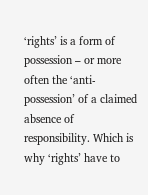‘rights’ is a form of possession – or more often the ‘anti-possession’ of a claimed absence of responsibility. Which is why ‘rights’ have to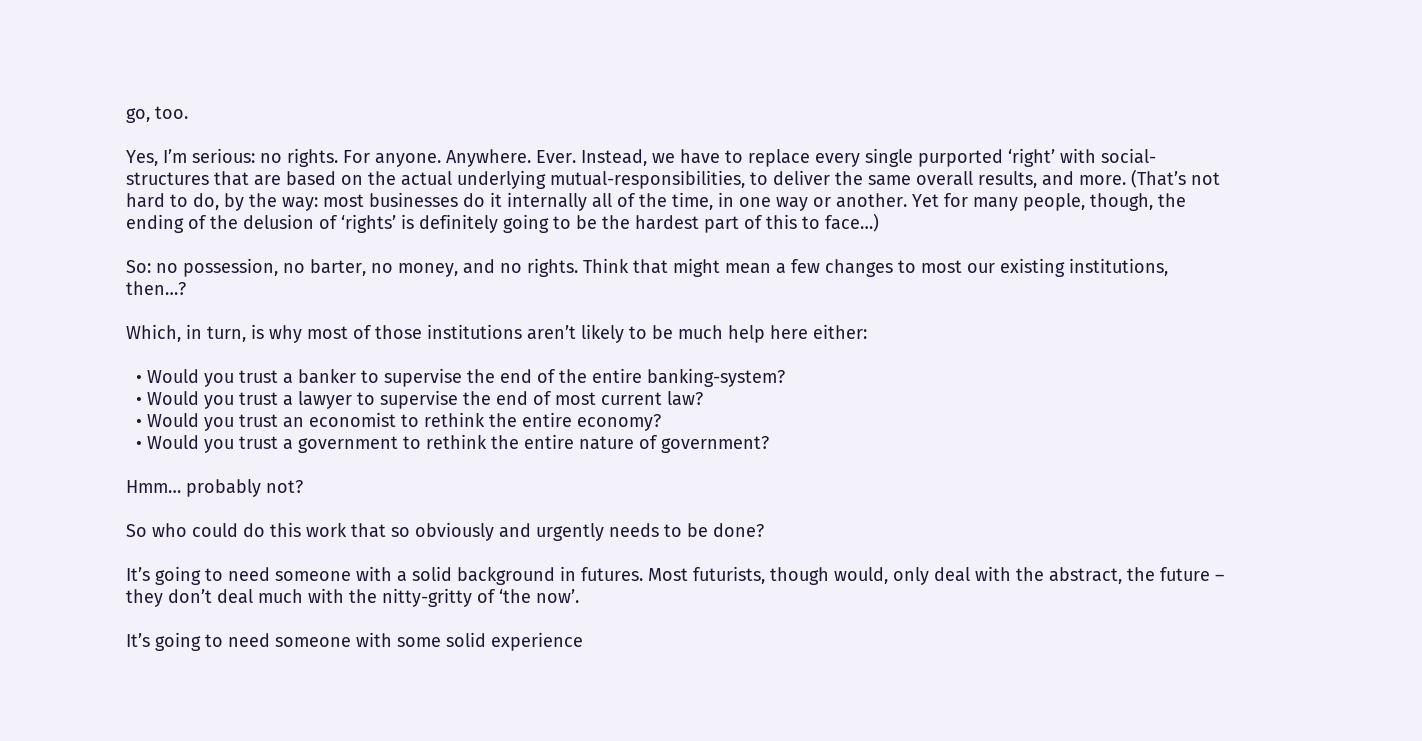go, too.

Yes, I’m serious: no rights. For anyone. Anywhere. Ever. Instead, we have to replace every single purported ‘right’ with social-structures that are based on the actual underlying mutual-responsibilities, to deliver the same overall results, and more. (That’s not hard to do, by the way: most businesses do it internally all of the time, in one way or another. Yet for many people, though, the ending of the delusion of ‘rights’ is definitely going to be the hardest part of this to face…)

So: no possession, no barter, no money, and no rights. Think that might mean a few changes to most our existing institutions, then…?

Which, in turn, is why most of those institutions aren’t likely to be much help here either:

  • Would you trust a banker to supervise the end of the entire banking-system?
  • Would you trust a lawyer to supervise the end of most current law?
  • Would you trust an economist to rethink the entire economy?
  • Would you trust a government to rethink the entire nature of government?

Hmm… probably not?

So who could do this work that so obviously and urgently needs to be done?

It’s going to need someone with a solid background in futures. Most futurists, though would, only deal with the abstract, the future – they don’t deal much with the nitty-gritty of ‘the now’.

It’s going to need someone with some solid experience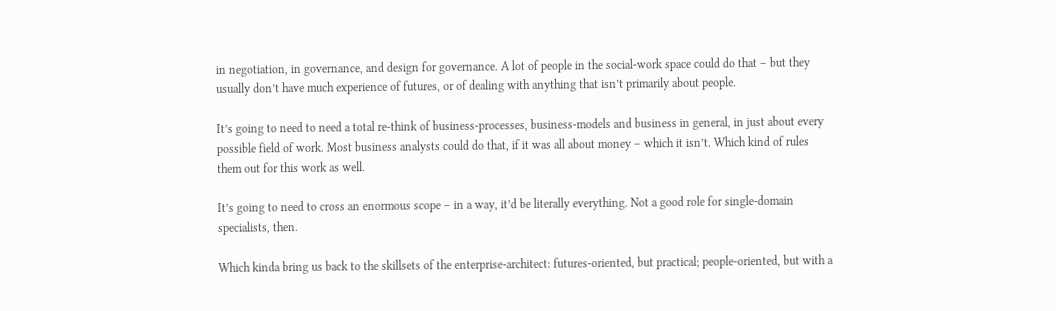in negotiation, in governance, and design for governance. A lot of people in the social-work space could do that – but they usually don’t have much experience of futures, or of dealing with anything that isn’t primarily about people.

It’s going to need to need a total re-think of business-processes, business-models and business in general, in just about every possible field of work. Most business analysts could do that, if it was all about money – which it isn’t. Which kind of rules them out for this work as well.

It’s going to need to cross an enormous scope – in a way, it’d be literally everything. Not a good role for single-domain specialists, then.

Which kinda bring us back to the skillsets of the enterprise-architect: futures-oriented, but practical; people-oriented, but with a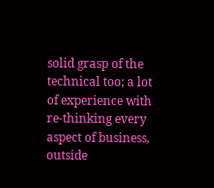solid grasp of the technical too; a lot of experience with re-thinking every aspect of business, outside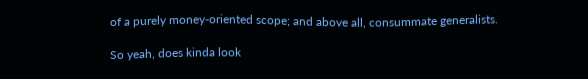of a purely money-oriented scope; and above all, consummate generalists.

So yeah, does kinda look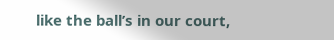like the ball’s in our court,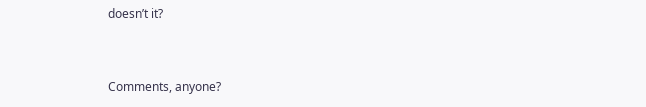doesn’t it?


Comments, anyone?